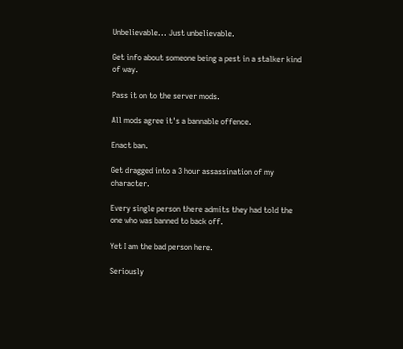Unbelievable... Just unbelievable.

Get info about someone being a pest in a stalker kind of way.

Pass it on to the server mods.

All mods agree it's a bannable offence.

Enact ban.

Get dragged into a 3 hour assassination of my character.

Every single person there admits they had told the one who was banned to back off.

Yet I am the bad person here.

Seriously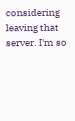considering leaving that server. I'm so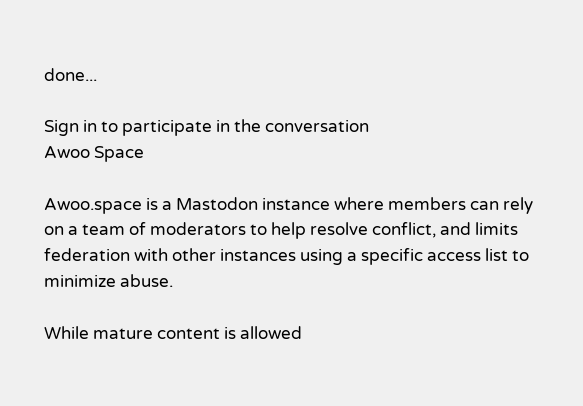done...

Sign in to participate in the conversation
Awoo Space

Awoo.space is a Mastodon instance where members can rely on a team of moderators to help resolve conflict, and limits federation with other instances using a specific access list to minimize abuse.

While mature content is allowed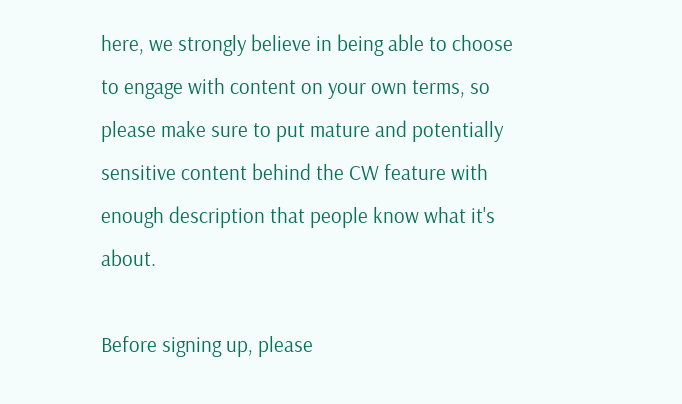here, we strongly believe in being able to choose to engage with content on your own terms, so please make sure to put mature and potentially sensitive content behind the CW feature with enough description that people know what it's about.

Before signing up, please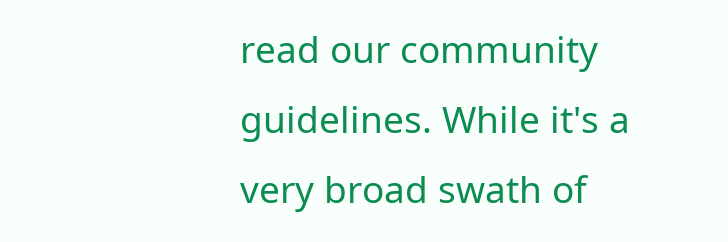read our community guidelines. While it's a very broad swath of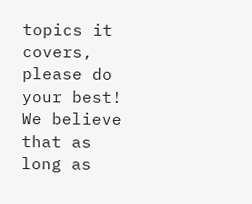topics it covers, please do your best! We believe that as long as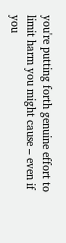you're putting forth genuine effort to limit harm you might cause – even if you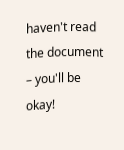haven't read the document – you'll be okay!